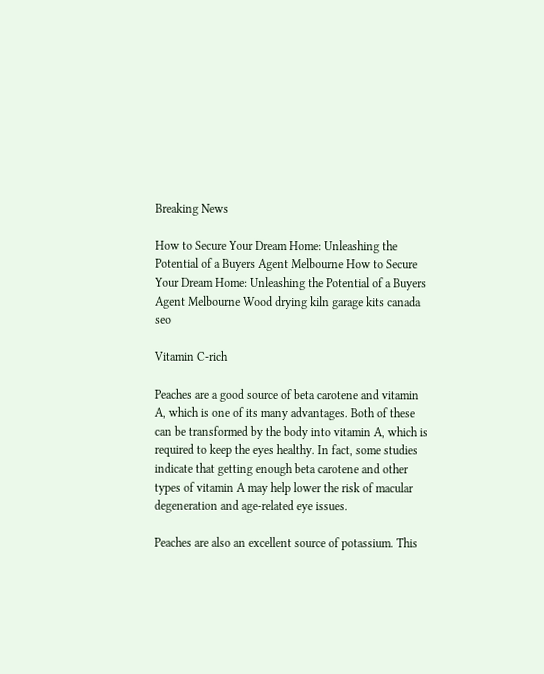Breaking News

How to Secure Your Dream Home: Unleashing the Potential of a Buyers Agent Melbourne How to Secure Your Dream Home: Unleashing the Potential of a Buyers Agent Melbourne Wood drying kiln garage kits canada seo

Vitamin C-rich

Peaches are a good source of beta carotene and vitamin A, which is one of its many advantages. Both of these can be transformed by the body into vitamin A, which is required to keep the eyes healthy. In fact, some studies indicate that getting enough beta carotene and other types of vitamin A may help lower the risk of macular degeneration and age-related eye issues.

Peaches are also an excellent source of potassium. This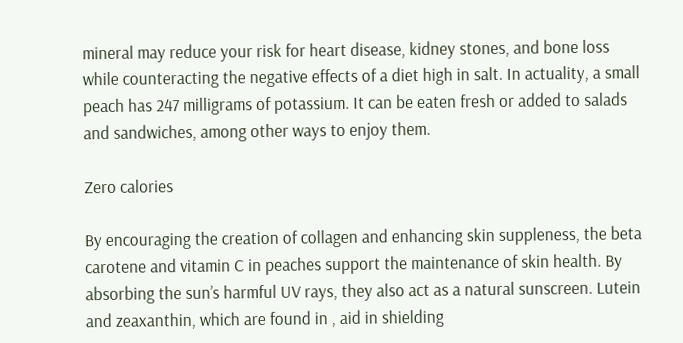mineral may reduce your risk for heart disease, kidney stones, and bone loss while counteracting the negative effects of a diet high in salt. In actuality, a small peach has 247 milligrams of potassium. It can be eaten fresh or added to salads and sandwiches, among other ways to enjoy them.

Zero calories

By encouraging the creation of collagen and enhancing skin suppleness, the beta carotene and vitamin C in peaches support the maintenance of skin health. By absorbing the sun’s harmful UV rays, they also act as a natural sunscreen. Lutein and zeaxanthin, which are found in , aid in shielding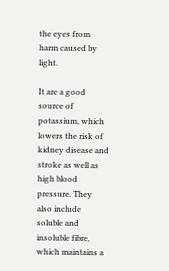the eyes from harm caused by light.

It are a good source of potassium, which lowers the risk of kidney disease and stroke as well as high blood pressure. They also include soluble and insoluble fibre, which maintains a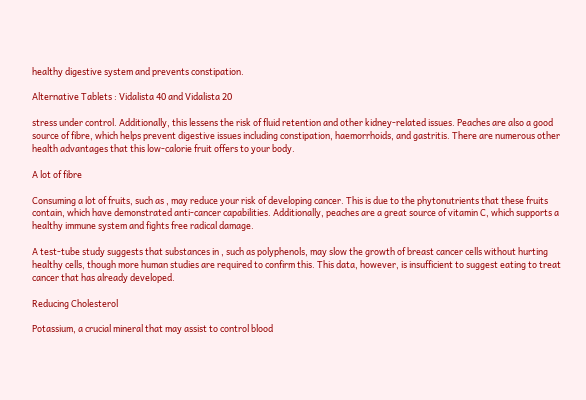healthy digestive system and prevents constipation.

Alternative Tablets : Vidalista 40 and Vidalista 20

stress under control. Additionally, this lessens the risk of fluid retention and other kidney-related issues. Peaches are also a good source of fibre, which helps prevent digestive issues including constipation, haemorrhoids, and gastritis. There are numerous other health advantages that this low-calorie fruit offers to your body.

A lot of fibre

Consuming a lot of fruits, such as , may reduce your risk of developing cancer. This is due to the phytonutrients that these fruits contain, which have demonstrated anti-cancer capabilities. Additionally, peaches are a great source of vitamin C, which supports a healthy immune system and fights free radical damage.

A test-tube study suggests that substances in , such as polyphenols, may slow the growth of breast cancer cells without hurting healthy cells, though more human studies are required to confirm this. This data, however, is insufficient to suggest eating to treat cancer that has already developed.

Reducing Cholesterol

Potassium, a crucial mineral that may assist to control blood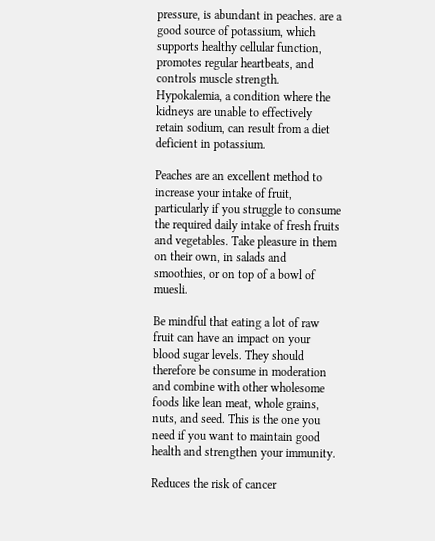pressure, is abundant in peaches. are a good source of potassium, which supports healthy cellular function, promotes regular heartbeats, and controls muscle strength. Hypokalemia, a condition where the kidneys are unable to effectively retain sodium, can result from a diet deficient in potassium.

Peaches are an excellent method to increase your intake of fruit, particularly if you struggle to consume the required daily intake of fresh fruits and vegetables. Take pleasure in them on their own, in salads and smoothies, or on top of a bowl of muesli.

Be mindful that eating a lot of raw fruit can have an impact on your blood sugar levels. They should therefore be consume in moderation and combine with other wholesome foods like lean meat, whole grains, nuts, and seed. This is the one you need if you want to maintain good health and strengthen your immunity.

Reduces the risk of cancer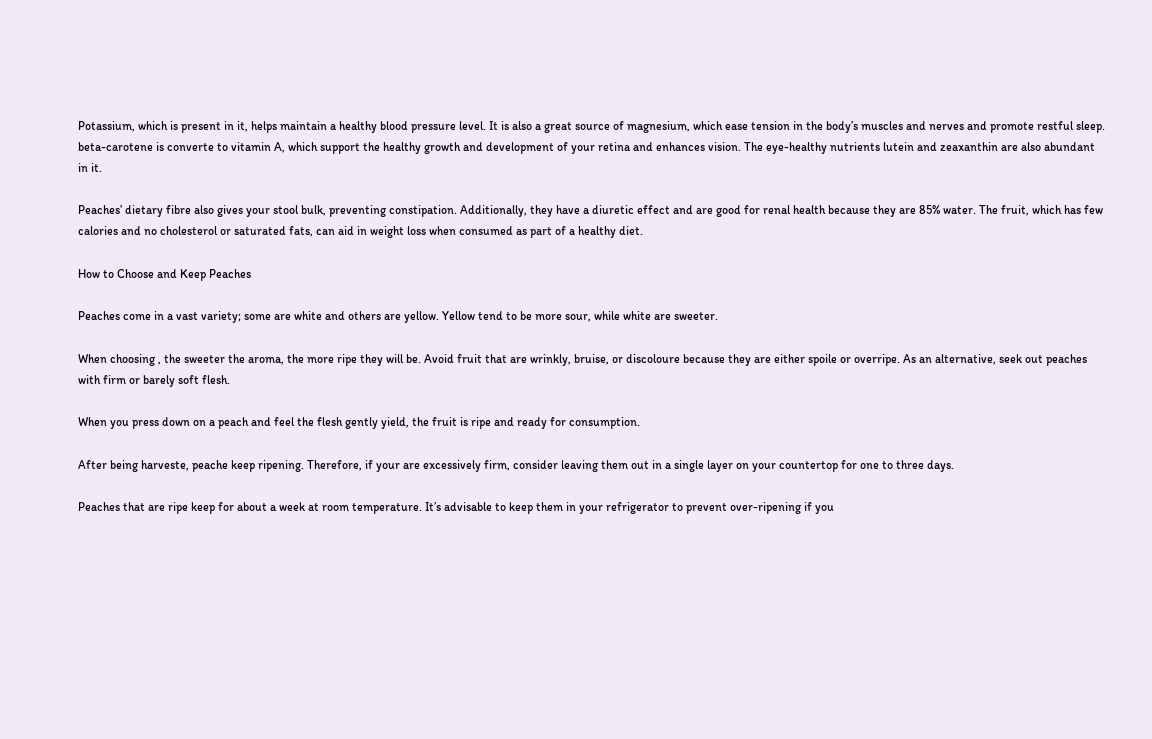Potassium, which is present in it, helps maintain a healthy blood pressure level. It is also a great source of magnesium, which ease tension in the body’s muscles and nerves and promote restful sleep. beta-carotene is converte to vitamin A, which support the healthy growth and development of your retina and enhances vision. The eye-healthy nutrients lutein and zeaxanthin are also abundant in it.

Peaches’ dietary fibre also gives your stool bulk, preventing constipation. Additionally, they have a diuretic effect and are good for renal health because they are 85% water. The fruit, which has few calories and no cholesterol or saturated fats, can aid in weight loss when consumed as part of a healthy diet.

How to Choose and Keep Peaches

Peaches come in a vast variety; some are white and others are yellow. Yellow tend to be more sour, while white are sweeter.

When choosing , the sweeter the aroma, the more ripe they will be. Avoid fruit that are wrinkly, bruise, or discoloure because they are either spoile or overripe. As an alternative, seek out peaches with firm or barely soft flesh.

When you press down on a peach and feel the flesh gently yield, the fruit is ripe and ready for consumption.

After being harveste, peache keep ripening. Therefore, if your are excessively firm, consider leaving them out in a single layer on your countertop for one to three days.

Peaches that are ripe keep for about a week at room temperature. It’s advisable to keep them in your refrigerator to prevent over-ripening if you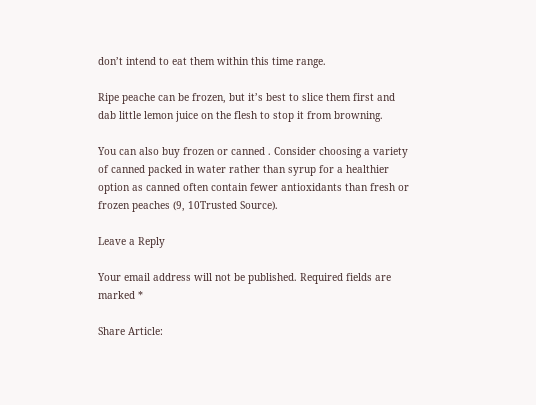don’t intend to eat them within this time range.

Ripe peache can be frozen, but it’s best to slice them first and dab little lemon juice on the flesh to stop it from browning.

You can also buy frozen or canned . Consider choosing a variety of canned packed in water rather than syrup for a healthier option as canned often contain fewer antioxidants than fresh or frozen peaches (9, 10Trusted Source).

Leave a Reply

Your email address will not be published. Required fields are marked *

Share Article: